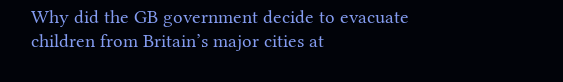Why did the GB government decide to evacuate children from Britain’s major cities at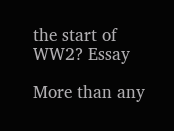the start of WW2? Essay

More than any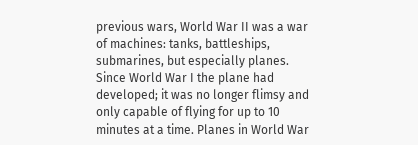previous wars, World War II was a war of machines: tanks, battleships, submarines, but especially planes. Since World War I the plane had developed; it was no longer flimsy and only capable of flying for up to 10 minutes at a time. Planes in World War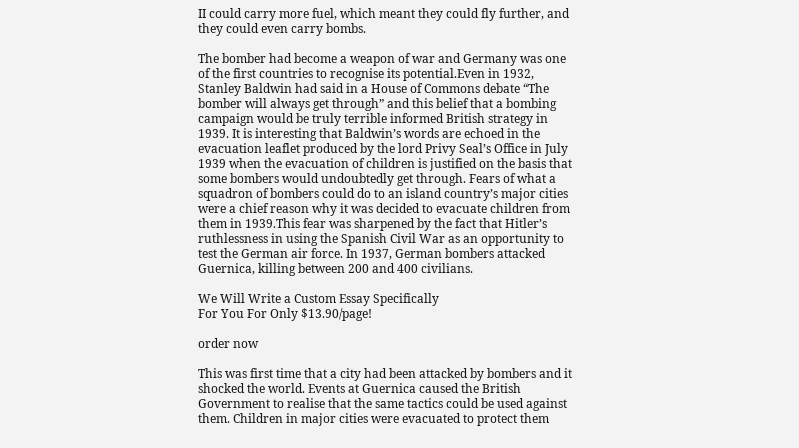II could carry more fuel, which meant they could fly further, and they could even carry bombs.

The bomber had become a weapon of war and Germany was one of the first countries to recognise its potential.Even in 1932, Stanley Baldwin had said in a House of Commons debate “The bomber will always get through” and this belief that a bombing campaign would be truly terrible informed British strategy in 1939. It is interesting that Baldwin’s words are echoed in the evacuation leaflet produced by the lord Privy Seal’s Office in July 1939 when the evacuation of children is justified on the basis that some bombers would undoubtedly get through. Fears of what a squadron of bombers could do to an island country’s major cities were a chief reason why it was decided to evacuate children from them in 1939.This fear was sharpened by the fact that Hitler’s ruthlessness in using the Spanish Civil War as an opportunity to test the German air force. In 1937, German bombers attacked Guernica, killing between 200 and 400 civilians.

We Will Write a Custom Essay Specifically
For You For Only $13.90/page!

order now

This was first time that a city had been attacked by bombers and it shocked the world. Events at Guernica caused the British Government to realise that the same tactics could be used against them. Children in major cities were evacuated to protect them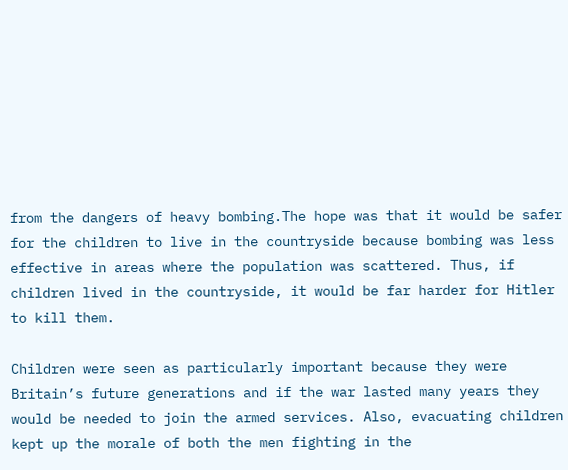from the dangers of heavy bombing.The hope was that it would be safer for the children to live in the countryside because bombing was less effective in areas where the population was scattered. Thus, if children lived in the countryside, it would be far harder for Hitler to kill them.

Children were seen as particularly important because they were Britain’s future generations and if the war lasted many years they would be needed to join the armed services. Also, evacuating children kept up the morale of both the men fighting in the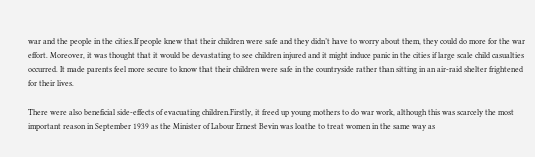war and the people in the cities.If people knew that their children were safe and they didn’t have to worry about them, they could do more for the war effort. Moreover, it was thought that it would be devastating to see children injured and it might induce panic in the cities if large scale child casualties occurred. It made parents feel more secure to know that their children were safe in the countryside rather than sitting in an air-raid shelter frightened for their lives.

There were also beneficial side-effects of evacuating children.Firstly, it freed up young mothers to do war work, although this was scarcely the most important reason in September 1939 as the Minister of Labour Ernest Bevin was loathe to treat women in the same way as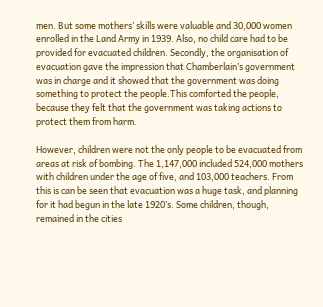men. But some mothers’ skills were valuable and 30,000 women enrolled in the Land Army in 1939. Also, no child care had to be provided for evacuated children. Secondly, the organisation of evacuation gave the impression that Chamberlain’s government was in charge and it showed that the government was doing something to protect the people.This comforted the people, because they felt that the government was taking actions to protect them from harm.

However, children were not the only people to be evacuated from areas at risk of bombing. The 1,147,000 included 524,000 mothers with children under the age of five, and 103,000 teachers. From this is can be seen that evacuation was a huge task, and planning for it had begun in the late 1920’s. Some children, though, remained in the cities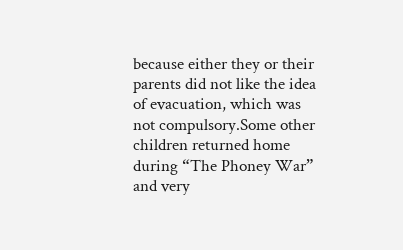because either they or their parents did not like the idea of evacuation, which was not compulsory.Some other children returned home during “The Phoney War” and very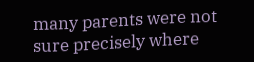many parents were not sure precisely where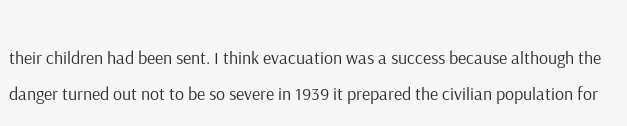their children had been sent. I think evacuation was a success because although the danger turned out not to be so severe in 1939 it prepared the civilian population for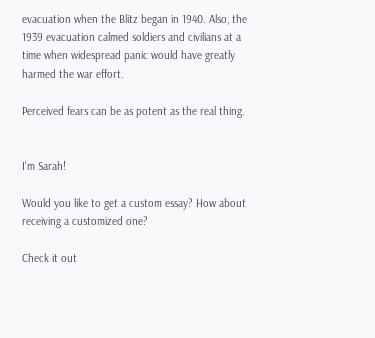evacuation when the Blitz began in 1940. Also, the 1939 evacuation calmed soldiers and civilians at a time when widespread panic would have greatly harmed the war effort.

Perceived fears can be as potent as the real thing.


I'm Sarah!

Would you like to get a custom essay? How about receiving a customized one?

Check it out